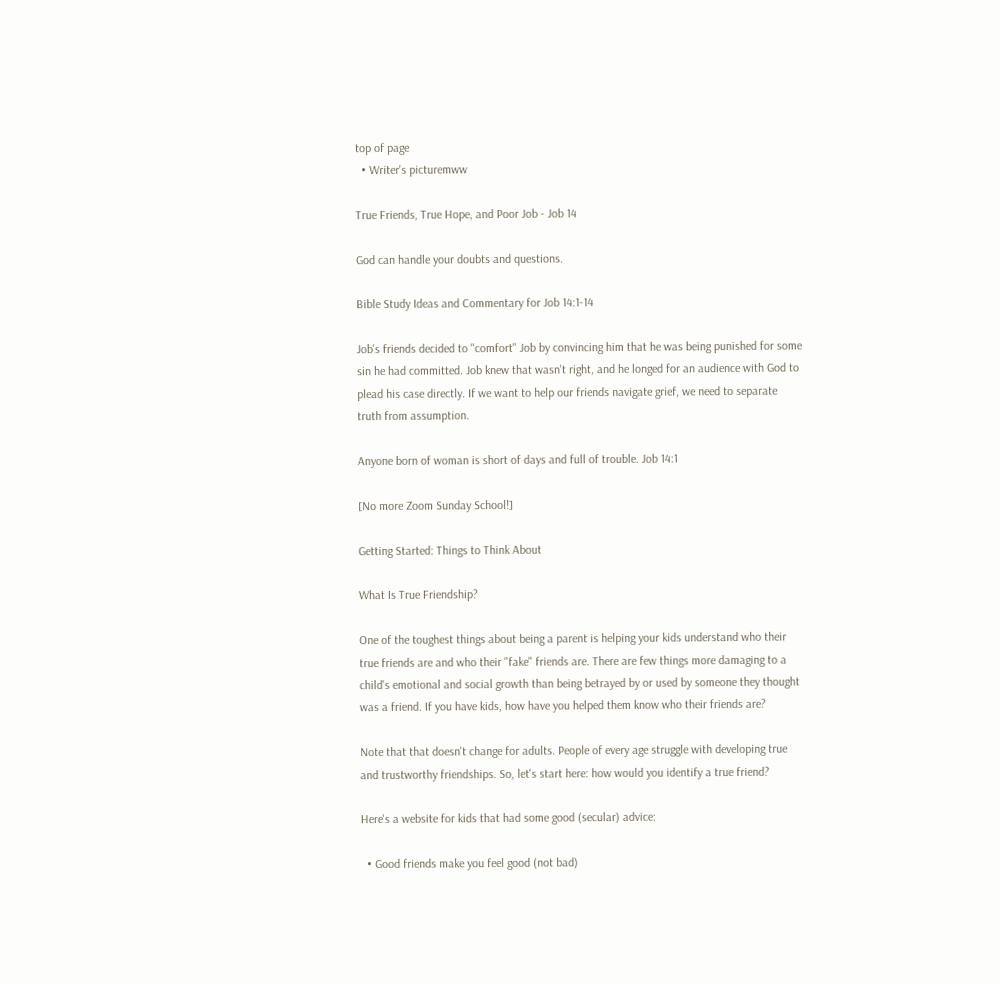top of page
  • Writer's picturemww

True Friends, True Hope, and Poor Job - Job 14

God can handle your doubts and questions.

Bible Study Ideas and Commentary for Job 14:1-14

Job's friends decided to "comfort" Job by convincing him that he was being punished for some sin he had committed. Job knew that wasn't right, and he longed for an audience with God to plead his case directly. If we want to help our friends navigate grief, we need to separate truth from assumption.

Anyone born of woman is short of days and full of trouble. Job 14:1

[No more Zoom Sunday School!]

Getting Started: Things to Think About

What Is True Friendship?

One of the toughest things about being a parent is helping your kids understand who their true friends are and who their "fake" friends are. There are few things more damaging to a child's emotional and social growth than being betrayed by or used by someone they thought was a friend. If you have kids, how have you helped them know who their friends are?

Note that that doesn't change for adults. People of every age struggle with developing true and trustworthy friendships. So, let's start here: how would you identify a true friend?

Here's a website for kids that had some good (secular) advice:

  • Good friends make you feel good (not bad)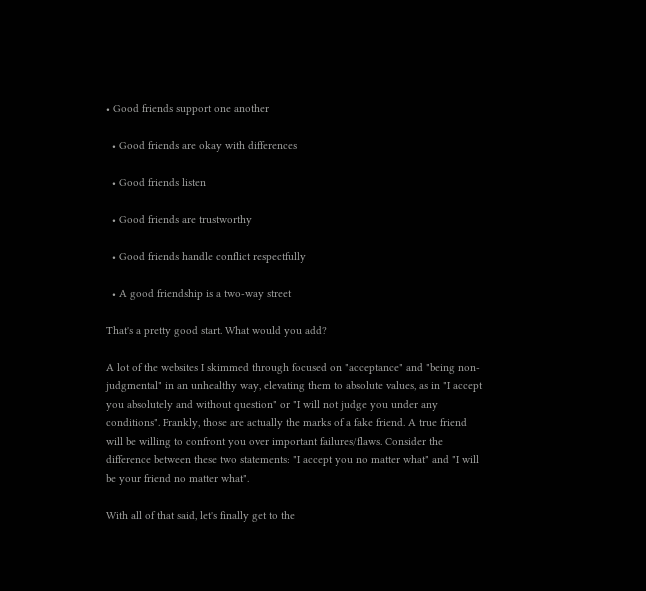• Good friends support one another

  • Good friends are okay with differences

  • Good friends listen

  • Good friends are trustworthy

  • Good friends handle conflict respectfully

  • A good friendship is a two-way street

That's a pretty good start. What would you add?

A lot of the websites I skimmed through focused on "acceptance" and "being non-judgmental" in an unhealthy way, elevating them to absolute values, as in "I accept you absolutely and without question" or "I will not judge you under any conditions". Frankly, those are actually the marks of a fake friend. A true friend will be willing to confront you over important failures/flaws. Consider the difference between these two statements: "I accept you no matter what" and "I will be your friend no matter what".

With all of that said, let's finally get to the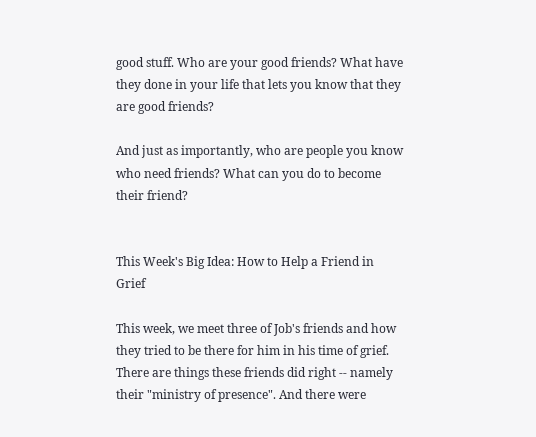good stuff. Who are your good friends? What have they done in your life that lets you know that they are good friends?

And just as importantly, who are people you know who need friends? What can you do to become their friend?


This Week's Big Idea: How to Help a Friend in Grief

This week, we meet three of Job's friends and how they tried to be there for him in his time of grief. There are things these friends did right -- namely their "ministry of presence". And there were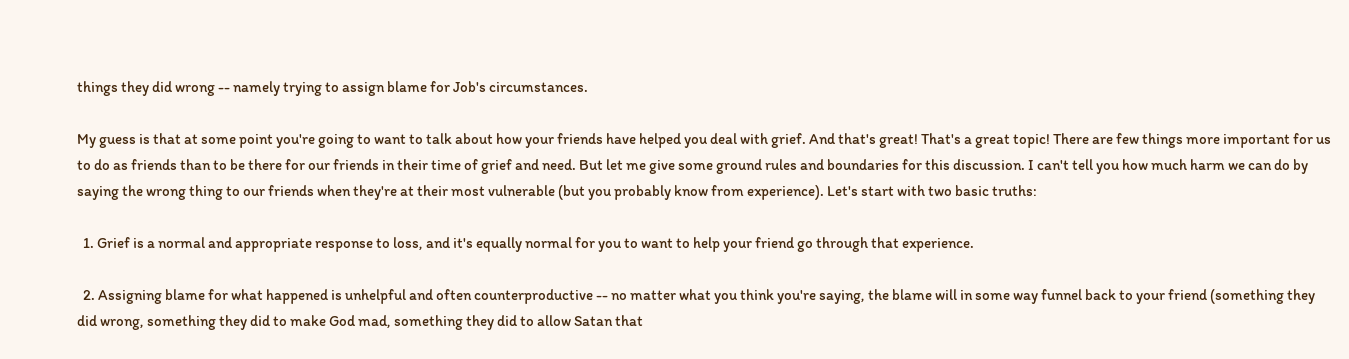things they did wrong -- namely trying to assign blame for Job's circumstances.

My guess is that at some point you're going to want to talk about how your friends have helped you deal with grief. And that's great! That's a great topic! There are few things more important for us to do as friends than to be there for our friends in their time of grief and need. But let me give some ground rules and boundaries for this discussion. I can't tell you how much harm we can do by saying the wrong thing to our friends when they're at their most vulnerable (but you probably know from experience). Let's start with two basic truths:

  1. Grief is a normal and appropriate response to loss, and it's equally normal for you to want to help your friend go through that experience.

  2. Assigning blame for what happened is unhelpful and often counterproductive -- no matter what you think you're saying, the blame will in some way funnel back to your friend (something they did wrong, something they did to make God mad, something they did to allow Satan that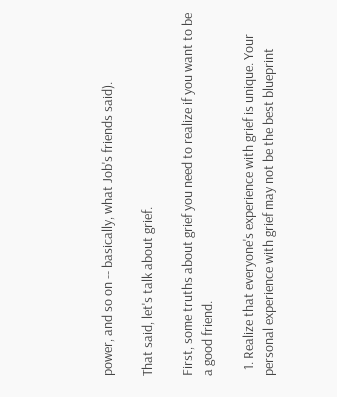power, and so on -- basically, what Job's friends said).

That said, let's talk about grief.

First, some truths about grief you need to realize if you want to be a good friend.

  1. Realize that everyone's experience with grief is unique. Your personal experience with grief may not be the best blueprint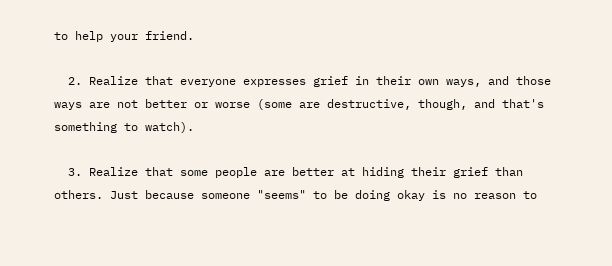to help your friend.

  2. Realize that everyone expresses grief in their own ways, and those ways are not better or worse (some are destructive, though, and that's something to watch).

  3. Realize that some people are better at hiding their grief than others. Just because someone "seems" to be doing okay is no reason to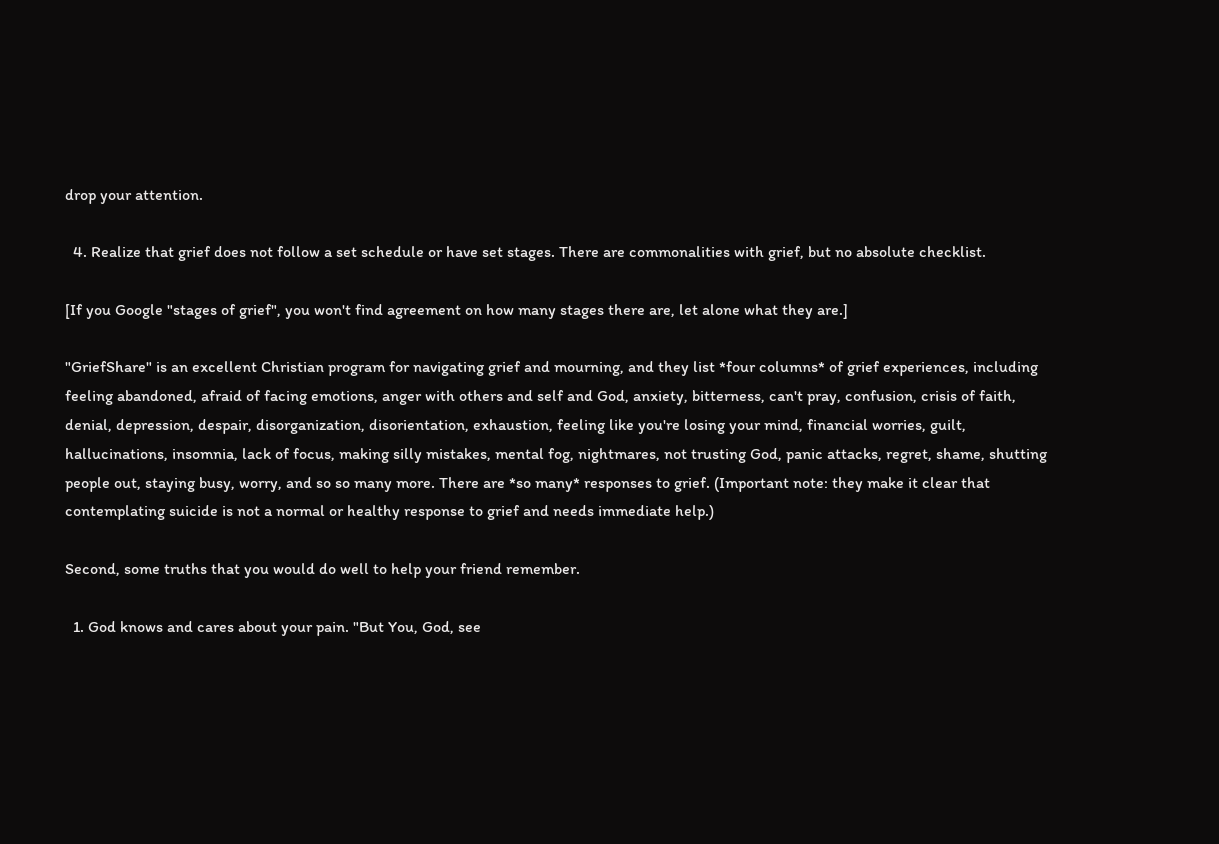drop your attention.

  4. Realize that grief does not follow a set schedule or have set stages. There are commonalities with grief, but no absolute checklist.

[If you Google "stages of grief", you won't find agreement on how many stages there are, let alone what they are.]

"GriefShare" is an excellent Christian program for navigating grief and mourning, and they list *four columns* of grief experiences, including feeling abandoned, afraid of facing emotions, anger with others and self and God, anxiety, bitterness, can't pray, confusion, crisis of faith, denial, depression, despair, disorganization, disorientation, exhaustion, feeling like you're losing your mind, financial worries, guilt, hallucinations, insomnia, lack of focus, making silly mistakes, mental fog, nightmares, not trusting God, panic attacks, regret, shame, shutting people out, staying busy, worry, and so so many more. There are *so many* responses to grief. (Important note: they make it clear that contemplating suicide is not a normal or healthy response to grief and needs immediate help.)

Second, some truths that you would do well to help your friend remember.

  1. God knows and cares about your pain. "But You, God, see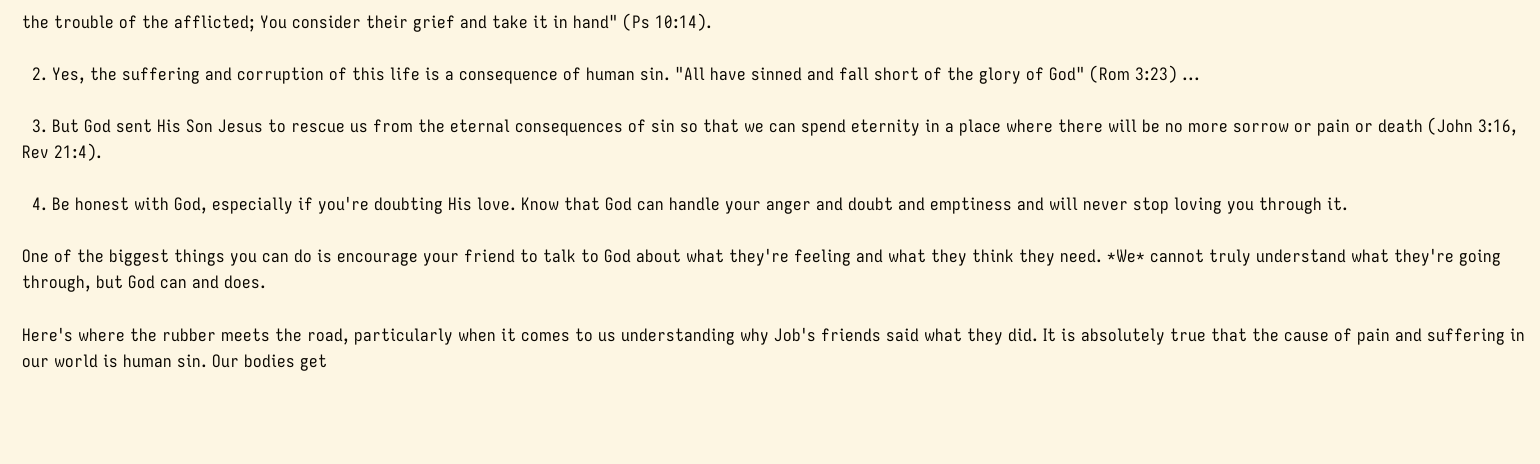the trouble of the afflicted; You consider their grief and take it in hand" (Ps 10:14).

  2. Yes, the suffering and corruption of this life is a consequence of human sin. "All have sinned and fall short of the glory of God" (Rom 3:23) ...

  3. But God sent His Son Jesus to rescue us from the eternal consequences of sin so that we can spend eternity in a place where there will be no more sorrow or pain or death (John 3:16, Rev 21:4).

  4. Be honest with God, especially if you're doubting His love. Know that God can handle your anger and doubt and emptiness and will never stop loving you through it.

One of the biggest things you can do is encourage your friend to talk to God about what they're feeling and what they think they need. *We* cannot truly understand what they're going through, but God can and does.

Here's where the rubber meets the road, particularly when it comes to us understanding why Job's friends said what they did. It is absolutely true that the cause of pain and suffering in our world is human sin. Our bodies get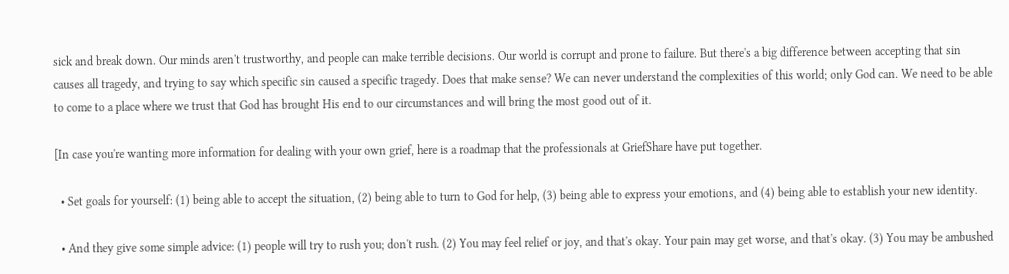sick and break down. Our minds aren't trustworthy, and people can make terrible decisions. Our world is corrupt and prone to failure. But there's a big difference between accepting that sin causes all tragedy, and trying to say which specific sin caused a specific tragedy. Does that make sense? We can never understand the complexities of this world; only God can. We need to be able to come to a place where we trust that God has brought His end to our circumstances and will bring the most good out of it.

[In case you're wanting more information for dealing with your own grief, here is a roadmap that the professionals at GriefShare have put together.

  • Set goals for yourself: (1) being able to accept the situation, (2) being able to turn to God for help, (3) being able to express your emotions, and (4) being able to establish your new identity.

  • And they give some simple advice: (1) people will try to rush you; don't rush. (2) You may feel relief or joy, and that's okay. Your pain may get worse, and that's okay. (3) You may be ambushed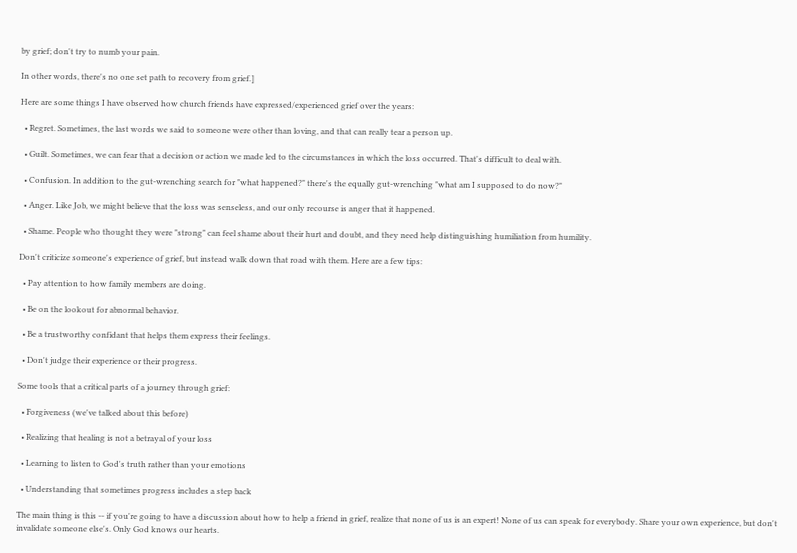by grief; don't try to numb your pain.

In other words, there's no one set path to recovery from grief.]

Here are some things I have observed how church friends have expressed/experienced grief over the years:

  • Regret. Sometimes, the last words we said to someone were other than loving, and that can really tear a person up.

  • Guilt. Sometimes, we can fear that a decision or action we made led to the circumstances in which the loss occurred. That's difficult to deal with.

  • Confusion. In addition to the gut-wrenching search for "what happened?" there's the equally gut-wrenching "what am I supposed to do now?"

  • Anger. Like Job, we might believe that the loss was senseless, and our only recourse is anger that it happened.

  • Shame. People who thought they were "strong" can feel shame about their hurt and doubt, and they need help distinguishing humiliation from humility.

Don't criticize someone's experience of grief, but instead walk down that road with them. Here are a few tips:

  • Pay attention to how family members are doing.

  • Be on the lookout for abnormal behavior.

  • Be a trustworthy confidant that helps them express their feelings.

  • Don't judge their experience or their progress.

Some tools that a critical parts of a journey through grief:

  • Forgiveness (we've talked about this before)

  • Realizing that healing is not a betrayal of your loss

  • Learning to listen to God's truth rather than your emotions

  • Understanding that sometimes progress includes a step back

The main thing is this -- if you're going to have a discussion about how to help a friend in grief, realize that none of us is an expert! None of us can speak for everybody. Share your own experience, but don't invalidate someone else's. Only God knows our hearts.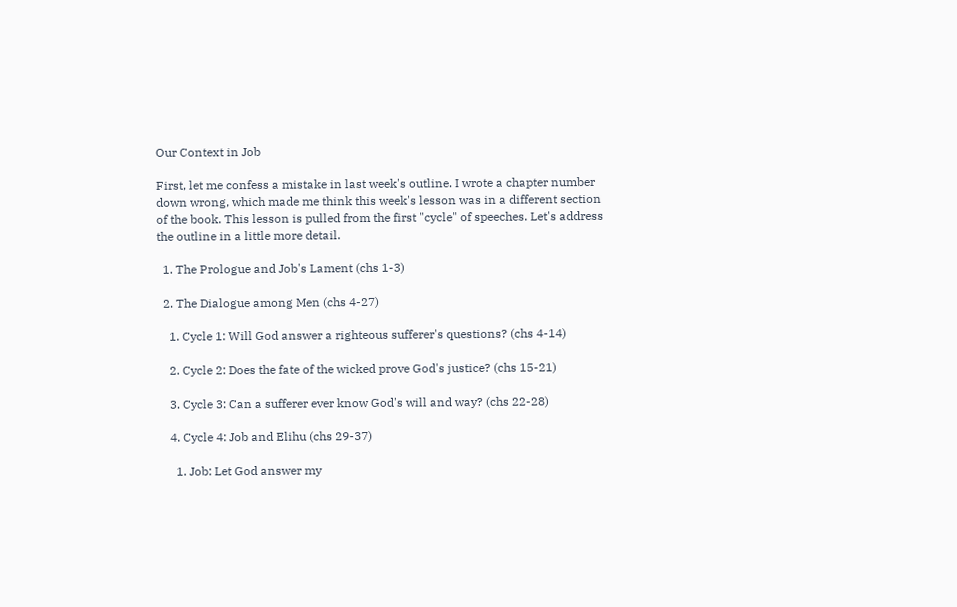Our Context in Job

First, let me confess a mistake in last week's outline. I wrote a chapter number down wrong, which made me think this week's lesson was in a different section of the book. This lesson is pulled from the first "cycle" of speeches. Let's address the outline in a little more detail.

  1. The Prologue and Job's Lament (chs 1-3)

  2. The Dialogue among Men (chs 4-27)

    1. Cycle 1: Will God answer a righteous sufferer's questions? (chs 4-14)

    2. Cycle 2: Does the fate of the wicked prove God's justice? (chs 15-21)

    3. Cycle 3: Can a sufferer ever know God's will and way? (chs 22-28)

    4. Cycle 4: Job and Elihu (chs 29-37)

      1. Job: Let God answer my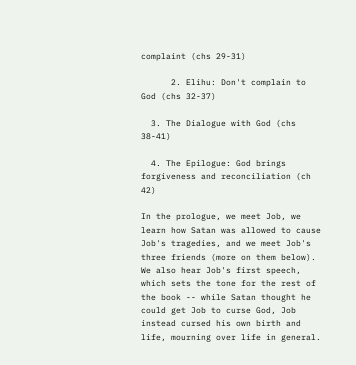complaint (chs 29-31)

      2. Elihu: Don't complain to God (chs 32-37)

  3. The Dialogue with God (chs 38-41)

  4. The Epilogue: God brings forgiveness and reconciliation (ch 42)

In the prologue, we meet Job, we learn how Satan was allowed to cause Job's tragedies, and we meet Job's three friends (more on them below). We also hear Job's first speech, which sets the tone for the rest of the book -- while Satan thought he could get Job to curse God, Job instead cursed his own birth and life, mourning over life in general.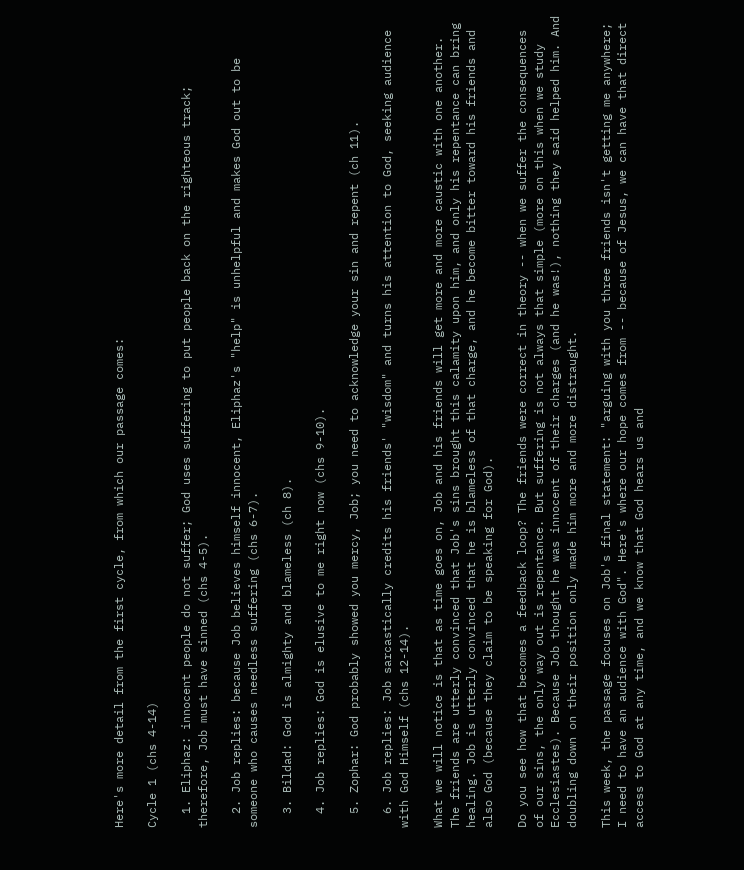Here's more detail from the first cycle, from which our passage comes:

Cycle 1 (chs 4-14)

  1. Eliphaz: innocent people do not suffer; God uses suffering to put people back on the righteous track; therefore, Job must have sinned (chs 4-5).

  2. Job replies: because Job believes himself innocent, Eliphaz's "help" is unhelpful and makes God out to be someone who causes needless suffering (chs 6-7).

  3. Bildad: God is almighty and blameless (ch 8).

  4. Job replies: God is elusive to me right now (chs 9-10).

  5. Zophar: God probably showed you mercy, Job; you need to acknowledge your sin and repent (ch 11).

  6. Job replies: Job sarcastically credits his friends' "wisdom" and turns his attention to God, seeking audience with God Himself (chs 12-14).

What we will notice is that as time goes on, Job and his friends will get more and more caustic with one another. The friends are utterly convinced that Job's sins brought this calamity upon him, and only his repentance can bring healing. Job is utterly convinced that he is blameless of that charge, and he become bitter toward his friends and also God (because they claim to be speaking for God).

Do you see how that becomes a feedback loop? The friends were correct in theory -- when we suffer the consequences of our sins, the only way out is repentance. But suffering is not always that simple (more on this when we study Ecclesiastes). Because Job thought he was innocent of their charges (and he was!), nothing they said helped him. And doubling down on their position only made him more and more distraught.

This week, the passage focuses on Job's final statement: "arguing with you three friends isn't getting me anywhere; I need to have an audience with God". Here's where our hope comes from -- because of Jesus, we can have that direct access to God at any time, and we know that God hears us and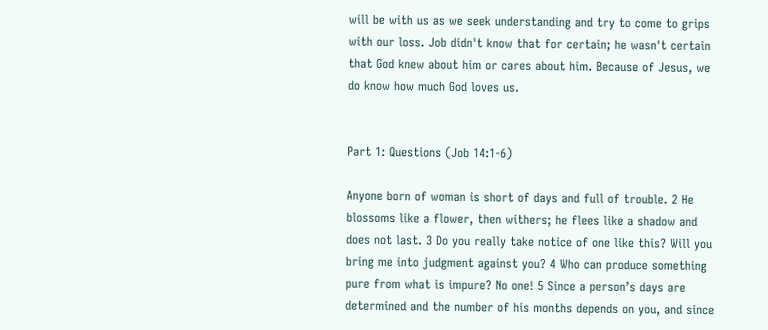will be with us as we seek understanding and try to come to grips with our loss. Job didn't know that for certain; he wasn't certain that God knew about him or cares about him. Because of Jesus, we do know how much God loves us.


Part 1: Questions (Job 14:1-6)

Anyone born of woman is short of days and full of trouble. 2 He blossoms like a flower, then withers; he flees like a shadow and does not last. 3 Do you really take notice of one like this? Will you bring me into judgment against you? 4 Who can produce something pure from what is impure? No one! 5 Since a person’s days are determined and the number of his months depends on you, and since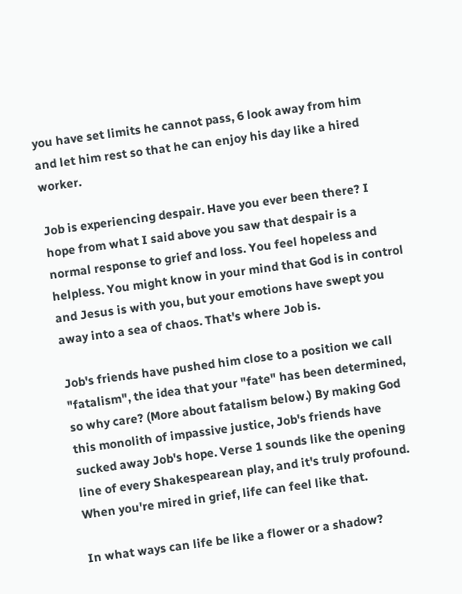you have set limits he cannot pass, 6 look away from him and let him rest so that he can enjoy his day like a hired worker.

Job is experiencing despair. Have you ever been there? I hope from what I said above you saw that despair is a normal response to grief and loss. You feel hopeless and helpless. You might know in your mind that God is in control and Jesus is with you, but your emotions have swept you away into a sea of chaos. That's where Job is.

Job's friends have pushed him close to a position we call "fatalism", the idea that your "fate" has been determined, so why care? (More about fatalism below.) By making God this monolith of impassive justice, Job's friends have sucked away Job's hope. Verse 1 sounds like the opening line of every Shakespearean play, and it's truly profound. When you're mired in grief, life can feel like that.

In what ways can life be like a flower or a shadow?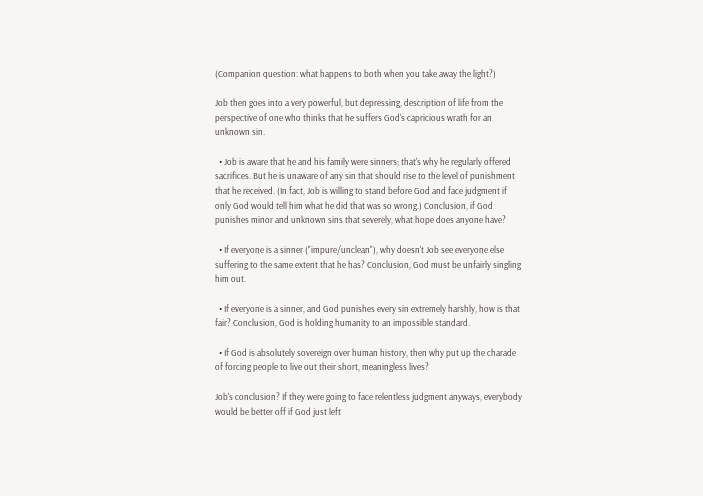(Companion question: what happens to both when you take away the light?)

Job then goes into a very powerful, but depressing, description of life from the perspective of one who thinks that he suffers God's capricious wrath for an unknown sin.

  • Job is aware that he and his family were sinners; that's why he regularly offered sacrifices. But he is unaware of any sin that should rise to the level of punishment that he received. (In fact, Job is willing to stand before God and face judgment if only God would tell him what he did that was so wrong.) Conclusion, if God punishes minor and unknown sins that severely, what hope does anyone have?

  • If everyone is a sinner ("impure/unclean"), why doesn't Job see everyone else suffering to the same extent that he has? Conclusion, God must be unfairly singling him out.

  • If everyone is a sinner, and God punishes every sin extremely harshly, how is that fair? Conclusion, God is holding humanity to an impossible standard.

  • If God is absolutely sovereign over human history, then why put up the charade of forcing people to live out their short, meaningless lives?

Job's conclusion? If they were going to face relentless judgment anyways, everybody would be better off if God just left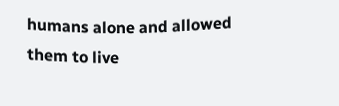humans alone and allowed them to live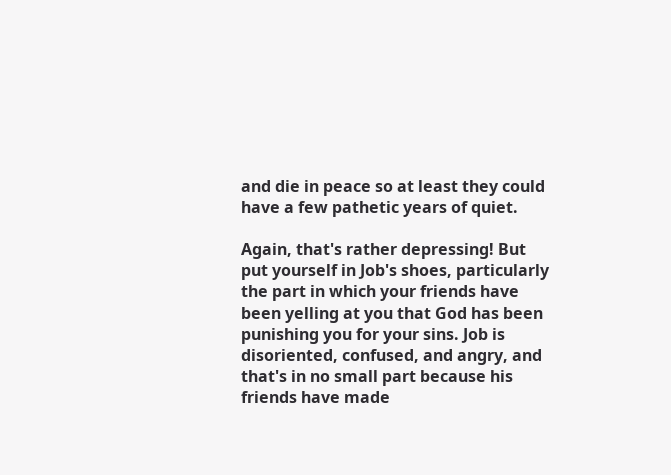and die in peace so at least they could have a few pathetic years of quiet.

Again, that's rather depressing! But put yourself in Job's shoes, particularly the part in which your friends have been yelling at you that God has been punishing you for your sins. Job is disoriented, confused, and angry, and that's in no small part because his friends have made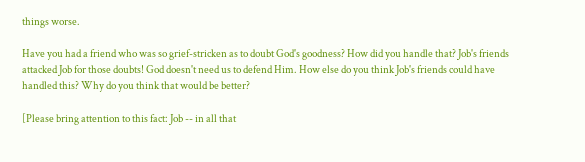things worse.

Have you had a friend who was so grief-stricken as to doubt God's goodness? How did you handle that? Job's friends attacked Job for those doubts! God doesn't need us to defend Him. How else do you think Job's friends could have handled this? Why do you think that would be better?

[Please bring attention to this fact: Job -- in all that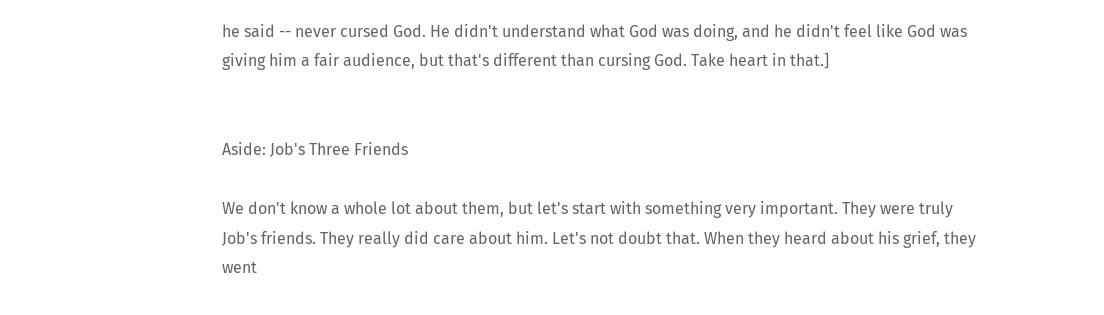he said -- never cursed God. He didn't understand what God was doing, and he didn't feel like God was giving him a fair audience, but that's different than cursing God. Take heart in that.]


Aside: Job's Three Friends

We don't know a whole lot about them, but let's start with something very important. They were truly Job's friends. They really did care about him. Let's not doubt that. When they heard about his grief, they went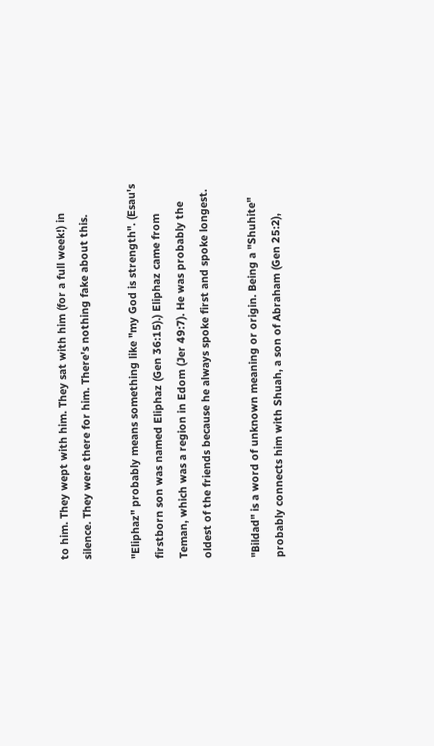to him. They wept with him. They sat with him (for a full week!) in silence. They were there for him. There's nothing fake about this.

"Eliphaz" probably means something like "my God is strength". (Esau's firstborn son was named Eliphaz (Gen 36:15).) Eliphaz came from Teman, which was a region in Edom (Jer 49:7). He was probably the oldest of the friends because he always spoke first and spoke longest.

"Bildad" is a word of unknown meaning or origin. Being a "Shuhite" probably connects him with Shuah, a son of Abraham (Gen 25:2),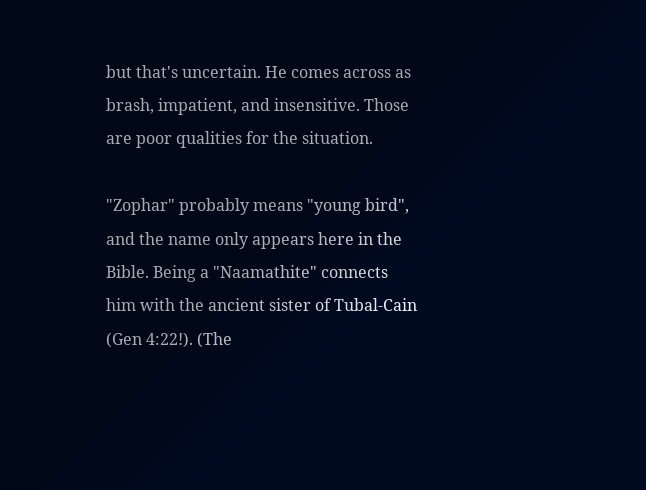but that's uncertain. He comes across as brash, impatient, and insensitive. Those are poor qualities for the situation.

"Zophar" probably means "young bird", and the name only appears here in the Bible. Being a "Naamathite" connects him with the ancient sister of Tubal-Cain (Gen 4:22!). (The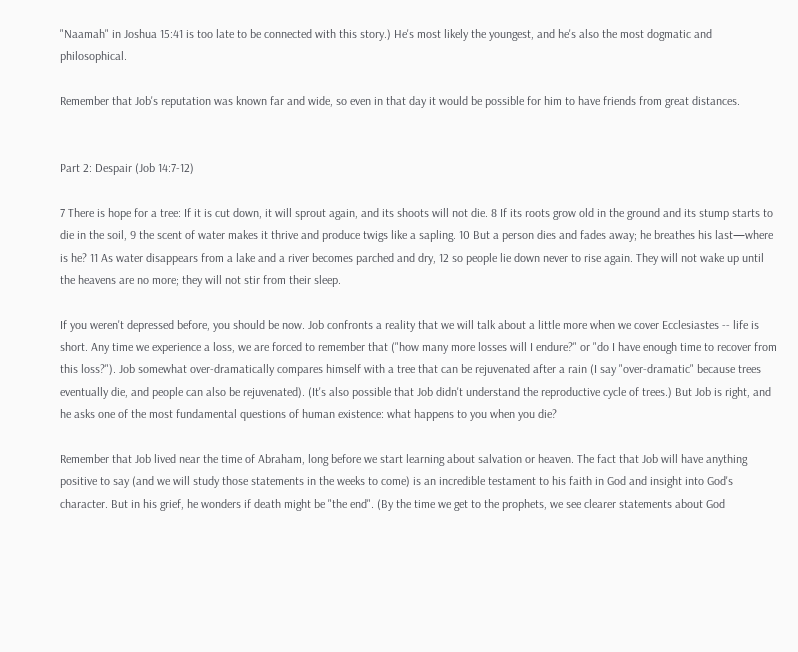"Naamah" in Joshua 15:41 is too late to be connected with this story.) He's most likely the youngest, and he's also the most dogmatic and philosophical.

Remember that Job's reputation was known far and wide, so even in that day it would be possible for him to have friends from great distances.


Part 2: Despair (Job 14:7-12)

7 There is hope for a tree: If it is cut down, it will sprout again, and its shoots will not die. 8 If its roots grow old in the ground and its stump starts to die in the soil, 9 the scent of water makes it thrive and produce twigs like a sapling. 10 But a person dies and fades away; he breathes his last—where is he? 11 As water disappears from a lake and a river becomes parched and dry, 12 so people lie down never to rise again. They will not wake up until the heavens are no more; they will not stir from their sleep.

If you weren't depressed before, you should be now. Job confronts a reality that we will talk about a little more when we cover Ecclesiastes -- life is short. Any time we experience a loss, we are forced to remember that ("how many more losses will I endure?" or "do I have enough time to recover from this loss?"). Job somewhat over-dramatically compares himself with a tree that can be rejuvenated after a rain (I say "over-dramatic" because trees eventually die, and people can also be rejuvenated). (It's also possible that Job didn't understand the reproductive cycle of trees.) But Job is right, and he asks one of the most fundamental questions of human existence: what happens to you when you die?

Remember that Job lived near the time of Abraham, long before we start learning about salvation or heaven. The fact that Job will have anything positive to say (and we will study those statements in the weeks to come) is an incredible testament to his faith in God and insight into God's character. But in his grief, he wonders if death might be "the end". (By the time we get to the prophets, we see clearer statements about God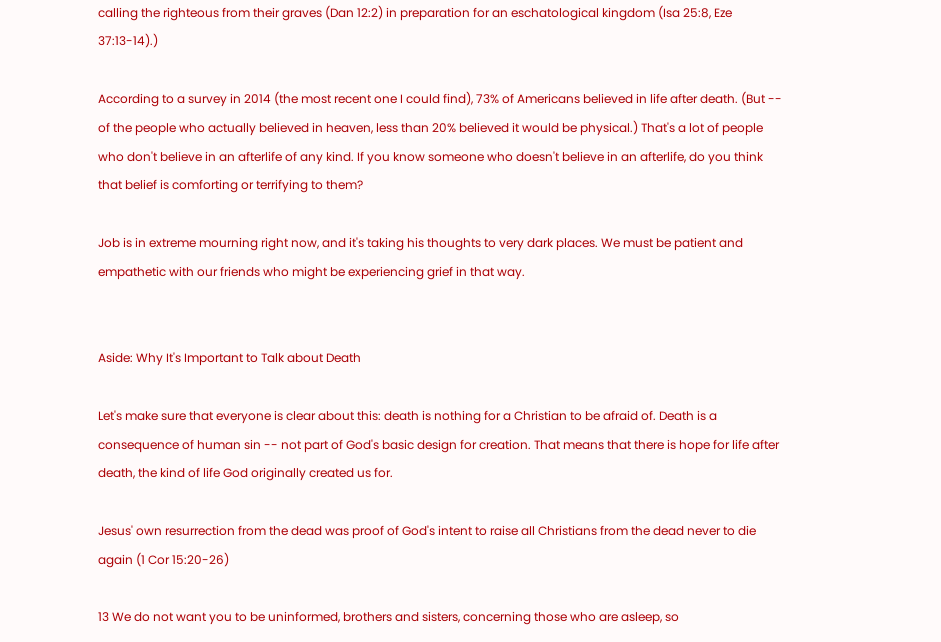calling the righteous from their graves (Dan 12:2) in preparation for an eschatological kingdom (Isa 25:8, Eze 37:13-14).)

According to a survey in 2014 (the most recent one I could find), 73% of Americans believed in life after death. (But -- of the people who actually believed in heaven, less than 20% believed it would be physical.) That's a lot of people who don't believe in an afterlife of any kind. If you know someone who doesn't believe in an afterlife, do you think that belief is comforting or terrifying to them?

Job is in extreme mourning right now, and it's taking his thoughts to very dark places. We must be patient and empathetic with our friends who might be experiencing grief in that way.


Aside: Why It's Important to Talk about Death

Let's make sure that everyone is clear about this: death is nothing for a Christian to be afraid of. Death is a consequence of human sin -- not part of God's basic design for creation. That means that there is hope for life after death, the kind of life God originally created us for.

Jesus' own resurrection from the dead was proof of God's intent to raise all Christians from the dead never to die again (1 Cor 15:20-26)

13 We do not want you to be uninformed, brothers and sisters, concerning those who are asleep, so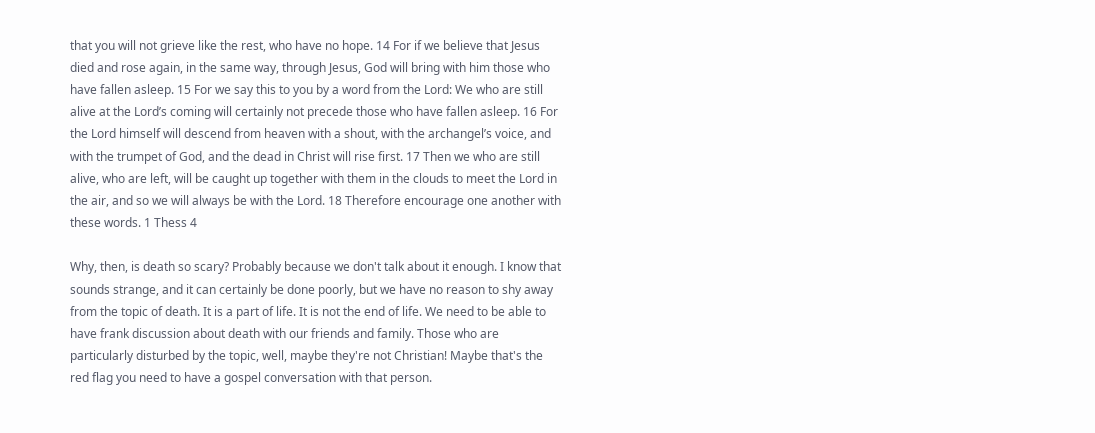that you will not grieve like the rest, who have no hope. 14 For if we believe that Jesus died and rose again, in the same way, through Jesus, God will bring with him those who have fallen asleep. 15 For we say this to you by a word from the Lord: We who are still alive at the Lord’s coming will certainly not precede those who have fallen asleep. 16 For the Lord himself will descend from heaven with a shout, with the archangel’s voice, and with the trumpet of God, and the dead in Christ will rise first. 17 Then we who are still alive, who are left, will be caught up together with them in the clouds to meet the Lord in the air, and so we will always be with the Lord. 18 Therefore encourage one another with these words. 1 Thess 4

Why, then, is death so scary? Probably because we don't talk about it enough. I know that sounds strange, and it can certainly be done poorly, but we have no reason to shy away from the topic of death. It is a part of life. It is not the end of life. We need to be able to have frank discussion about death with our friends and family. Those who are particularly disturbed by the topic, well, maybe they're not Christian! Maybe that's the red flag you need to have a gospel conversation with that person.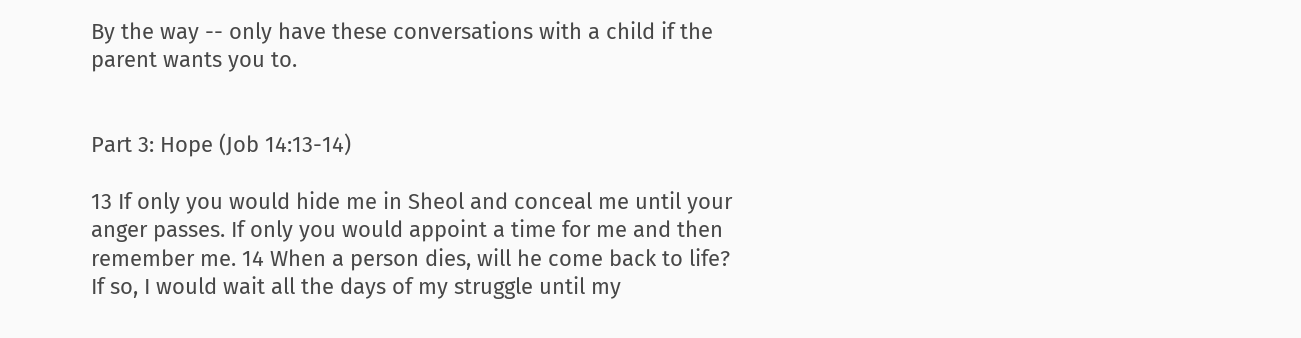By the way -- only have these conversations with a child if the parent wants you to.


Part 3: Hope (Job 14:13-14)

13 If only you would hide me in Sheol and conceal me until your anger passes. If only you would appoint a time for me and then remember me. 14 When a person dies, will he come back to life? If so, I would wait all the days of my struggle until my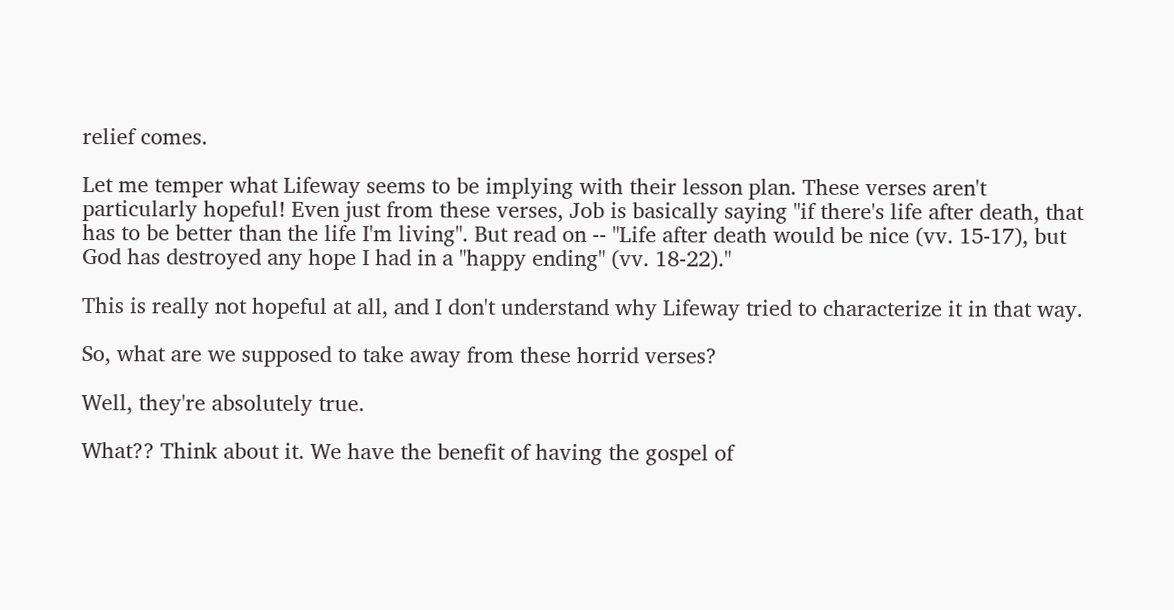relief comes.

Let me temper what Lifeway seems to be implying with their lesson plan. These verses aren't particularly hopeful! Even just from these verses, Job is basically saying "if there's life after death, that has to be better than the life I'm living". But read on -- "Life after death would be nice (vv. 15-17), but God has destroyed any hope I had in a "happy ending" (vv. 18-22)."

This is really not hopeful at all, and I don't understand why Lifeway tried to characterize it in that way.

So, what are we supposed to take away from these horrid verses?

Well, they're absolutely true.

What?? Think about it. We have the benefit of having the gospel of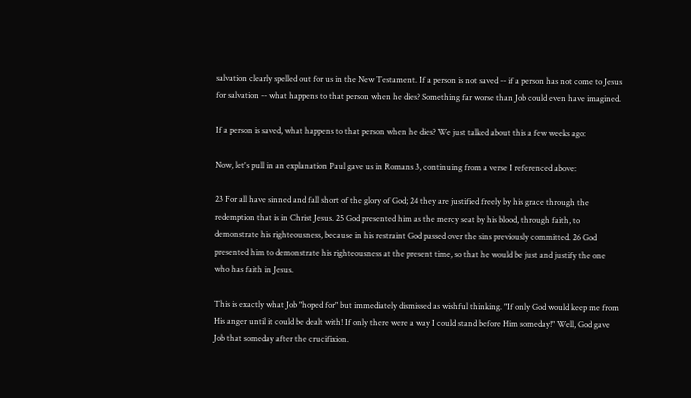salvation clearly spelled out for us in the New Testament. If a person is not saved -- if a person has not come to Jesus for salvation -- what happens to that person when he dies? Something far worse than Job could even have imagined.

If a person is saved, what happens to that person when he dies? We just talked about this a few weeks ago:

Now, let's pull in an explanation Paul gave us in Romans 3, continuing from a verse I referenced above:

23 For all have sinned and fall short of the glory of God; 24 they are justified freely by his grace through the redemption that is in Christ Jesus. 25 God presented him as the mercy seat by his blood, through faith, to demonstrate his righteousness, because in his restraint God passed over the sins previously committed. 26 God presented him to demonstrate his righteousness at the present time, so that he would be just and justify the one who has faith in Jesus.

This is exactly what Job "hoped for" but immediately dismissed as wishful thinking. "If only God would keep me from His anger until it could be dealt with! If only there were a way I could stand before Him someday!" Well, God gave Job that someday after the crucifixion.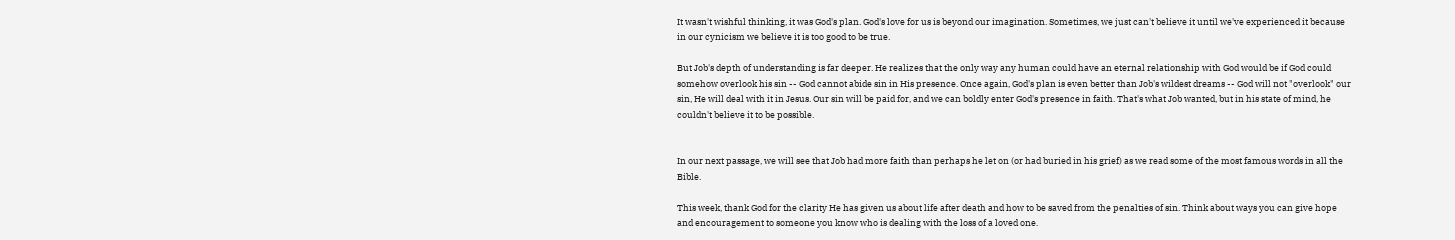It wasn't wishful thinking, it was God's plan. God's love for us is beyond our imagination. Sometimes, we just can't believe it until we've experienced it because in our cynicism we believe it is too good to be true.

But Job's depth of understanding is far deeper. He realizes that the only way any human could have an eternal relationship with God would be if God could somehow overlook his sin -- God cannot abide sin in His presence. Once again, God's plan is even better than Job's wildest dreams -- God will not "overlook" our sin, He will deal with it in Jesus. Our sin will be paid for, and we can boldly enter God's presence in faith. That's what Job wanted, but in his state of mind, he couldn't believe it to be possible.


In our next passage, we will see that Job had more faith than perhaps he let on (or had buried in his grief) as we read some of the most famous words in all the Bible.

This week, thank God for the clarity He has given us about life after death and how to be saved from the penalties of sin. Think about ways you can give hope and encouragement to someone you know who is dealing with the loss of a loved one.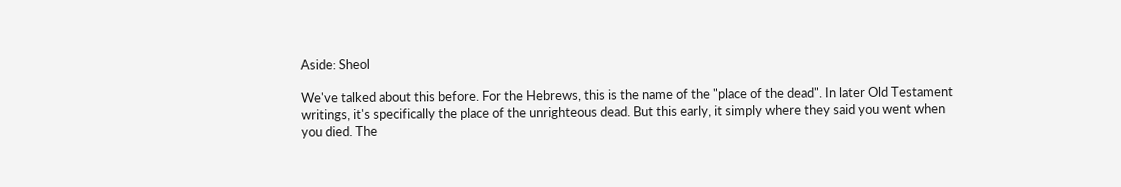Aside: Sheol

We've talked about this before. For the Hebrews, this is the name of the "place of the dead". In later Old Testament writings, it's specifically the place of the unrighteous dead. But this early, it simply where they said you went when you died. The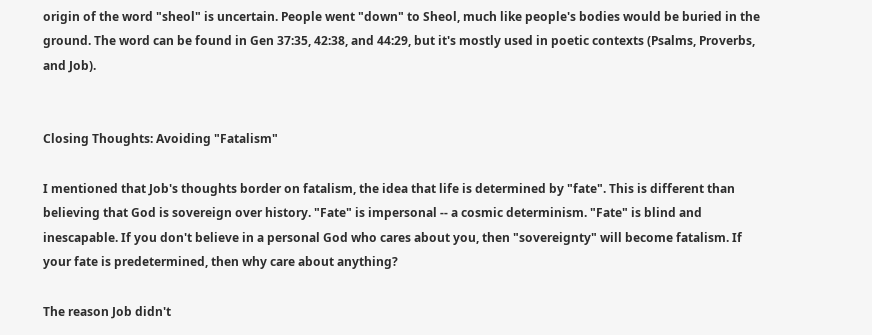origin of the word "sheol" is uncertain. People went "down" to Sheol, much like people's bodies would be buried in the ground. The word can be found in Gen 37:35, 42:38, and 44:29, but it's mostly used in poetic contexts (Psalms, Proverbs, and Job).


Closing Thoughts: Avoiding "Fatalism"

I mentioned that Job's thoughts border on fatalism, the idea that life is determined by "fate". This is different than believing that God is sovereign over history. "Fate" is impersonal -- a cosmic determinism. "Fate" is blind and inescapable. If you don't believe in a personal God who cares about you, then "sovereignty" will become fatalism. If your fate is predetermined, then why care about anything?

The reason Job didn't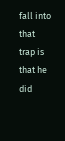fall into that trap is that he did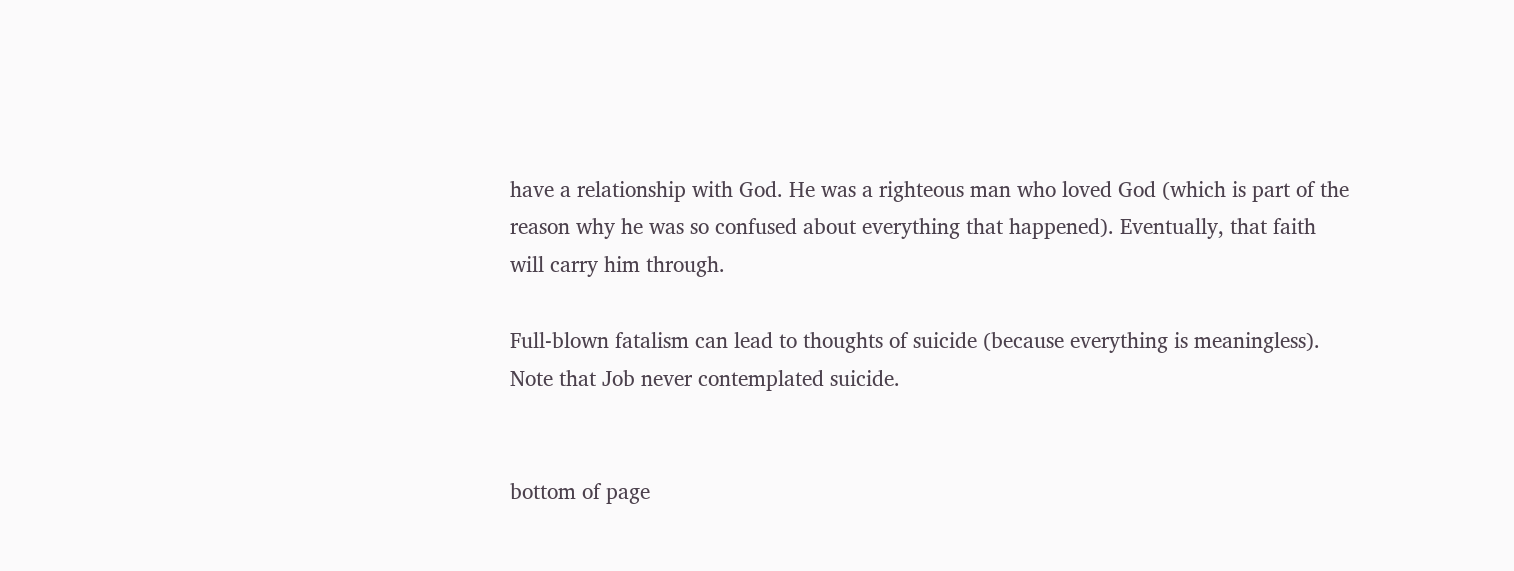have a relationship with God. He was a righteous man who loved God (which is part of the reason why he was so confused about everything that happened). Eventually, that faith will carry him through.

Full-blown fatalism can lead to thoughts of suicide (because everything is meaningless). Note that Job never contemplated suicide.


bottom of page